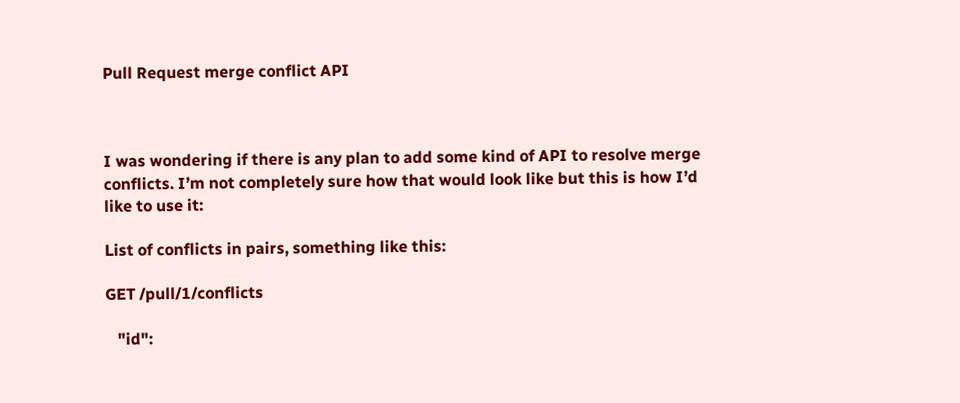Pull Request merge conflict API



I was wondering if there is any plan to add some kind of API to resolve merge conflicts. I’m not completely sure how that would look like but this is how I’d like to use it:

List of conflicts in pairs, something like this:

GET /pull/1/conflicts

   "id":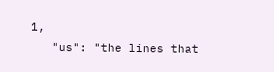1,
   "us": "the lines that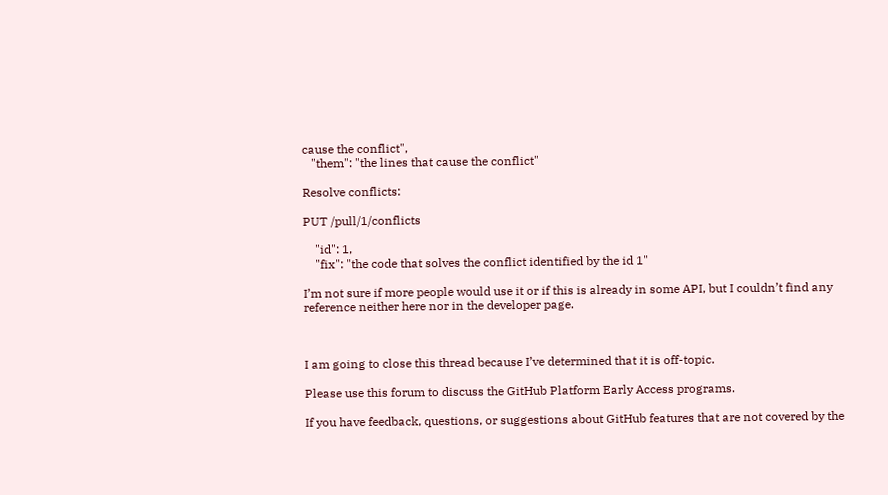cause the conflict",
   "them": "the lines that cause the conflict"

Resolve conflicts:

PUT /pull/1/conflicts

    "id": 1,
    "fix": "the code that solves the conflict identified by the id 1"

I’m not sure if more people would use it or if this is already in some API, but I couldn’t find any reference neither here nor in the developer page.



I am going to close this thread because I’ve determined that it is off-topic.

Please use this forum to discuss the GitHub Platform Early Access programs.

If you have feedback, questions, or suggestions about GitHub features that are not covered by the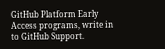GitHub Platform Early Access programs, write in to GitHub Support.